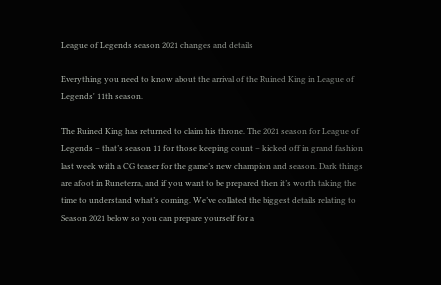League of Legends season 2021 changes and details

Everything you need to know about the arrival of the Ruined King in League of Legends' 11th season.

The Ruined King has returned to claim his throne. The 2021 season for League of Legends – that’s season 11 for those keeping count – kicked off in grand fashion last week with a CG teaser for the game’s new champion and season. Dark things are afoot in Runeterra, and if you want to be prepared then it’s worth taking the time to understand what’s coming. We’ve collated the biggest details relating to Season 2021 below so you can prepare yourself for a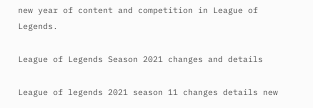new year of content and competition in League of Legends.

League of Legends Season 2021 changes and details

League of legends 2021 season 11 changes details new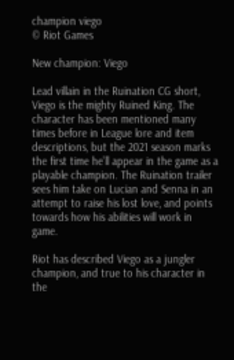champion viego
© Riot Games

New champion: Viego

Lead villain in the Ruination CG short, Viego is the mighty Ruined King. The character has been mentioned many times before in League lore and item descriptions, but the 2021 season marks the first time he’ll appear in the game as a playable champion. The Ruination trailer sees him take on Lucian and Senna in an attempt to raise his lost love, and points towards how his abilities will work in game.

Riot has described Viego as a jungler champion, and true to his character in the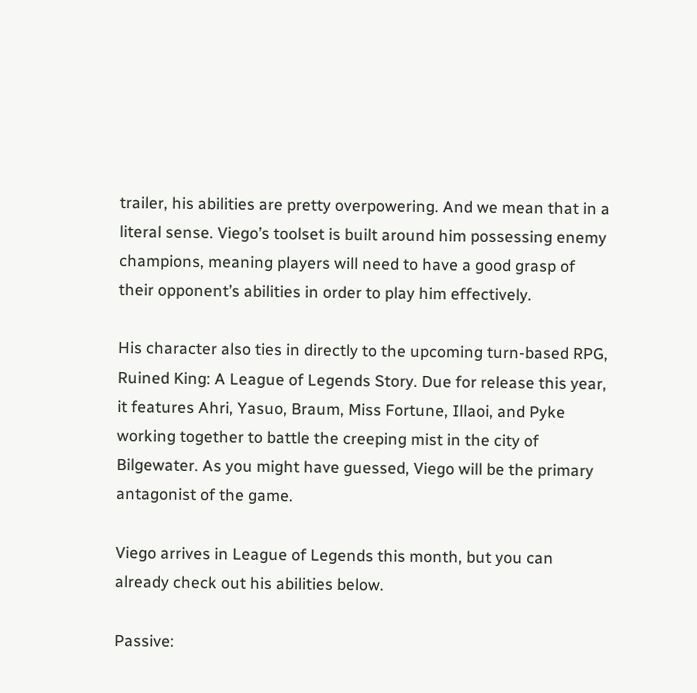trailer, his abilities are pretty overpowering. And we mean that in a literal sense. Viego’s toolset is built around him possessing enemy champions, meaning players will need to have a good grasp of their opponent’s abilities in order to play him effectively.

His character also ties in directly to the upcoming turn-based RPG, Ruined King: A League of Legends Story. Due for release this year, it features Ahri, Yasuo, Braum, Miss Fortune, Illaoi, and Pyke working together to battle the creeping mist in the city of Bilgewater. As you might have guessed, Viego will be the primary antagonist of the game.

Viego arrives in League of Legends this month, but you can already check out his abilities below.

Passive: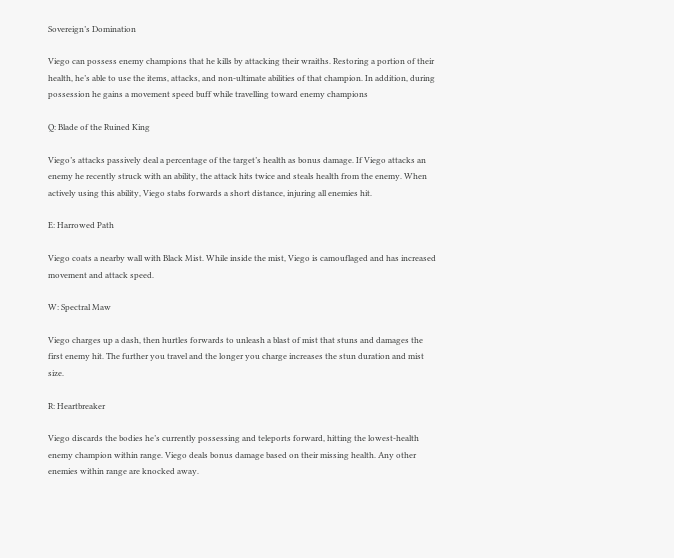Sovereign’s Domination

Viego can possess enemy champions that he kills by attacking their wraiths. Restoring a portion of their health, he’s able to use the items, attacks, and non-ultimate abilities of that champion. In addition, during possession he gains a movement speed buff while travelling toward enemy champions

Q: Blade of the Ruined King

Viego’s attacks passively deal a percentage of the target’s health as bonus damage. If Viego attacks an enemy he recently struck with an ability, the attack hits twice and steals health from the enemy. When actively using this ability, Viego stabs forwards a short distance, injuring all enemies hit.

E: Harrowed Path

Viego coats a nearby wall with Black Mist. While inside the mist, Viego is camouflaged and has increased movement and attack speed.

W: Spectral Maw

Viego charges up a dash, then hurtles forwards to unleash a blast of mist that stuns and damages the first enemy hit. The further you travel and the longer you charge increases the stun duration and mist size.

R: Heartbreaker

Viego discards the bodies he’s currently possessing and teleports forward, hitting the lowest-health enemy champion within range. Viego deals bonus damage based on their missing health. Any other enemies within range are knocked away.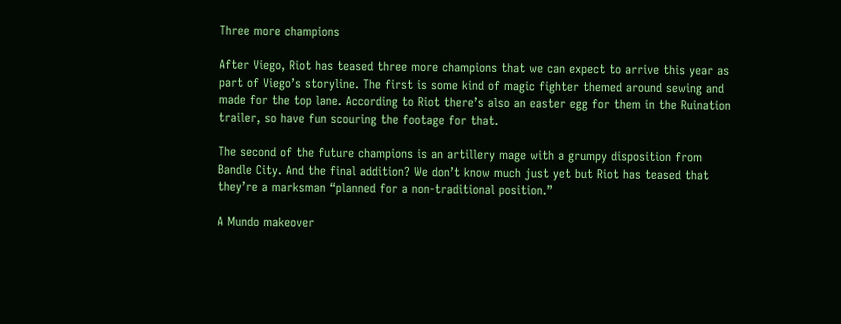Three more champions

After Viego, Riot has teased three more champions that we can expect to arrive this year as part of Viego’s storyline. The first is some kind of magic fighter themed around sewing and made for the top lane. According to Riot there’s also an easter egg for them in the Ruination trailer, so have fun scouring the footage for that.

The second of the future champions is an artillery mage with a grumpy disposition from Bandle City. And the final addition? We don’t know much just yet but Riot has teased that they’re a marksman “planned for a non-traditional position.”

A Mundo makeover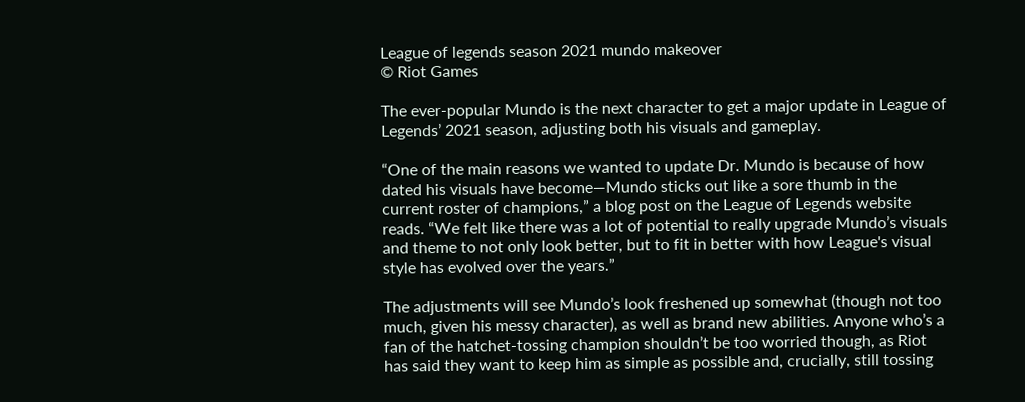League of legends season 2021 mundo makeover
© Riot Games

The ever-popular Mundo is the next character to get a major update in League of Legends’ 2021 season, adjusting both his visuals and gameplay.

“One of the main reasons we wanted to update Dr. Mundo is because of how dated his visuals have become—Mundo sticks out like a sore thumb in the current roster of champions,” a blog post on the League of Legends website reads. “We felt like there was a lot of potential to really upgrade Mundo’s visuals and theme to not only look better, but to fit in better with how League's visual style has evolved over the years.”

The adjustments will see Mundo’s look freshened up somewhat (though not too much, given his messy character), as well as brand new abilities. Anyone who’s a fan of the hatchet-tossing champion shouldn’t be too worried though, as Riot has said they want to keep him as simple as possible and, crucially, still tossing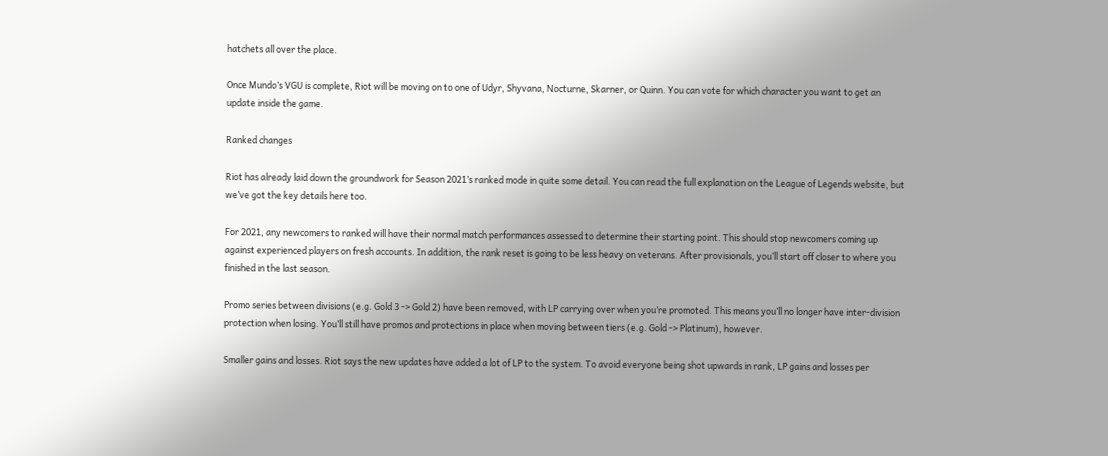hatchets all over the place.

Once Mundo’s VGU is complete, Riot will be moving on to one of Udyr, Shyvana, Nocturne, Skarner, or Quinn. You can vote for which character you want to get an update inside the game.

Ranked changes

Riot has already laid down the groundwork for Season 2021’s ranked mode in quite some detail. You can read the full explanation on the League of Legends website, but we’ve got the key details here too.

For 2021, any newcomers to ranked will have their normal match performances assessed to determine their starting point. This should stop newcomers coming up against experienced players on fresh accounts. In addition, the rank reset is going to be less heavy on veterans. After provisionals, you’ll start off closer to where you finished in the last season.

Promo series between divisions (e.g. Gold 3 -> Gold 2) have been removed, with LP carrying over when you’re promoted. This means you’ll no longer have inter-division protection when losing. You’ll still have promos and protections in place when moving between tiers (e.g. Gold -> Platinum), however.

Smaller gains and losses. Riot says the new updates have added a lot of LP to the system. To avoid everyone being shot upwards in rank, LP gains and losses per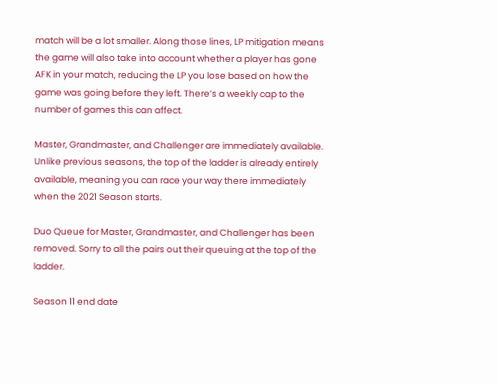match will be a lot smaller. Along those lines, LP mitigation means the game will also take into account whether a player has gone AFK in your match, reducing the LP you lose based on how the game was going before they left. There’s a weekly cap to the number of games this can affect.

Master, Grandmaster, and Challenger are immediately available. Unlike previous seasons, the top of the ladder is already entirely available, meaning you can race your way there immediately when the 2021 Season starts.

Duo Queue for Master, Grandmaster, and Challenger has been removed. Sorry to all the pairs out their queuing at the top of the ladder.

Season 11 end date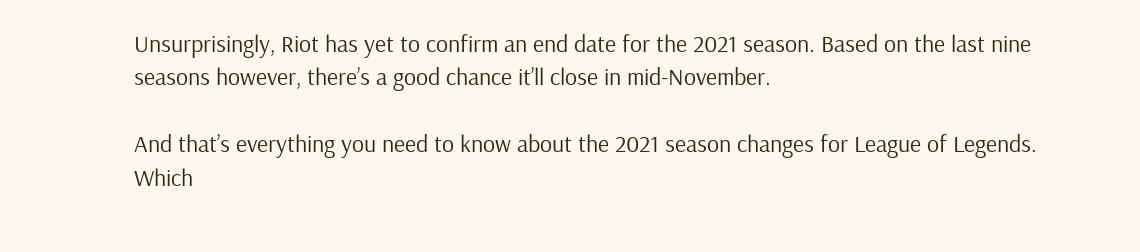Unsurprisingly, Riot has yet to confirm an end date for the 2021 season. Based on the last nine seasons however, there’s a good chance it’ll close in mid-November.

And that’s everything you need to know about the 2021 season changes for League of Legends. Which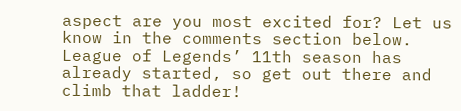aspect are you most excited for? Let us know in the comments section below. League of Legends’ 11th season has already started, so get out there and climb that ladder!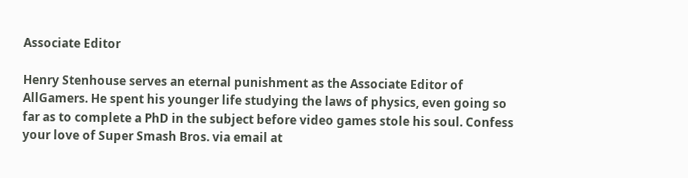Associate Editor

Henry Stenhouse serves an eternal punishment as the Associate Editor of AllGamers. He spent his younger life studying the laws of physics, even going so far as to complete a PhD in the subject before video games stole his soul. Confess your love of Super Smash Bros. via email at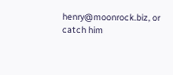henry@moonrock.biz, or catch him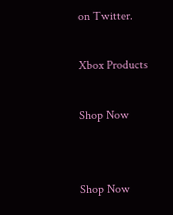on Twitter.

Xbox Products

Shop Now


Shop Now